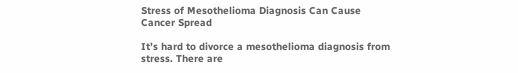Stress of Mesothelioma Diagnosis Can Cause Cancer Spread

It’s hard to divorce a mesothelioma diagnosis from stress. There are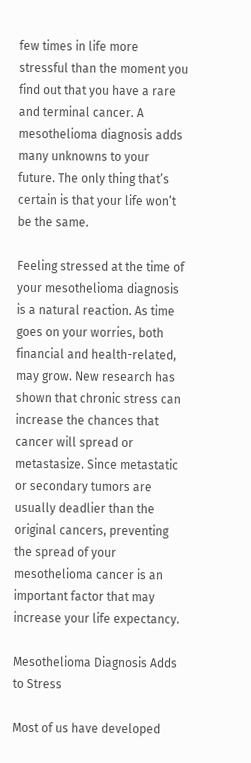few times in life more stressful than the moment you find out that you have a rare and terminal cancer. A mesothelioma diagnosis adds many unknowns to your future. The only thing that’s certain is that your life won’t be the same.

Feeling stressed at the time of your mesothelioma diagnosis is a natural reaction. As time goes on your worries, both financial and health-related, may grow. New research has shown that chronic stress can increase the chances that cancer will spread or metastasize. Since metastatic or secondary tumors are usually deadlier than the original cancers, preventing the spread of your mesothelioma cancer is an important factor that may increase your life expectancy.

Mesothelioma Diagnosis Adds to Stress

Most of us have developed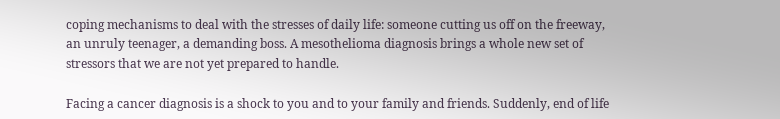coping mechanisms to deal with the stresses of daily life: someone cutting us off on the freeway, an unruly teenager, a demanding boss. A mesothelioma diagnosis brings a whole new set of stressors that we are not yet prepared to handle.

Facing a cancer diagnosis is a shock to you and to your family and friends. Suddenly, end of life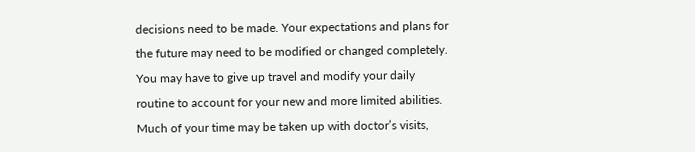decisions need to be made. Your expectations and plans for the future may need to be modified or changed completely. You may have to give up travel and modify your daily routine to account for your new and more limited abilities. Much of your time may be taken up with doctor’s visits,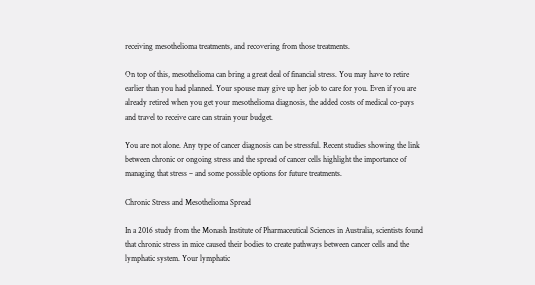receiving mesothelioma treatments, and recovering from those treatments.

On top of this, mesothelioma can bring a great deal of financial stress. You may have to retire earlier than you had planned. Your spouse may give up her job to care for you. Even if you are already retired when you get your mesothelioma diagnosis, the added costs of medical co-pays and travel to receive care can strain your budget.

You are not alone. Any type of cancer diagnosis can be stressful. Recent studies showing the link between chronic or ongoing stress and the spread of cancer cells highlight the importance of managing that stress – and some possible options for future treatments.

Chronic Stress and Mesothelioma Spread

In a 2016 study from the Monash Institute of Pharmaceutical Sciences in Australia, scientists found that chronic stress in mice caused their bodies to create pathways between cancer cells and the lymphatic system. Your lymphatic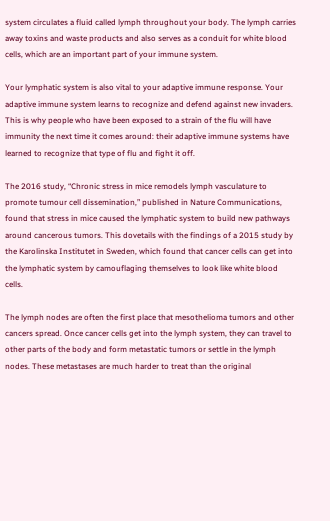system circulates a fluid called lymph throughout your body. The lymph carries away toxins and waste products and also serves as a conduit for white blood cells, which are an important part of your immune system.

Your lymphatic system is also vital to your adaptive immune response. Your adaptive immune system learns to recognize and defend against new invaders. This is why people who have been exposed to a strain of the flu will have immunity the next time it comes around: their adaptive immune systems have learned to recognize that type of flu and fight it off.

The 2016 study, “Chronic stress in mice remodels lymph vasculature to promote tumour cell dissemination,” published in Nature Communications, found that stress in mice caused the lymphatic system to build new pathways around cancerous tumors. This dovetails with the findings of a 2015 study by the Karolinska Institutet in Sweden, which found that cancer cells can get into the lymphatic system by camouflaging themselves to look like white blood cells.

The lymph nodes are often the first place that mesothelioma tumors and other cancers spread. Once cancer cells get into the lymph system, they can travel to other parts of the body and form metastatic tumors or settle in the lymph nodes. These metastases are much harder to treat than the original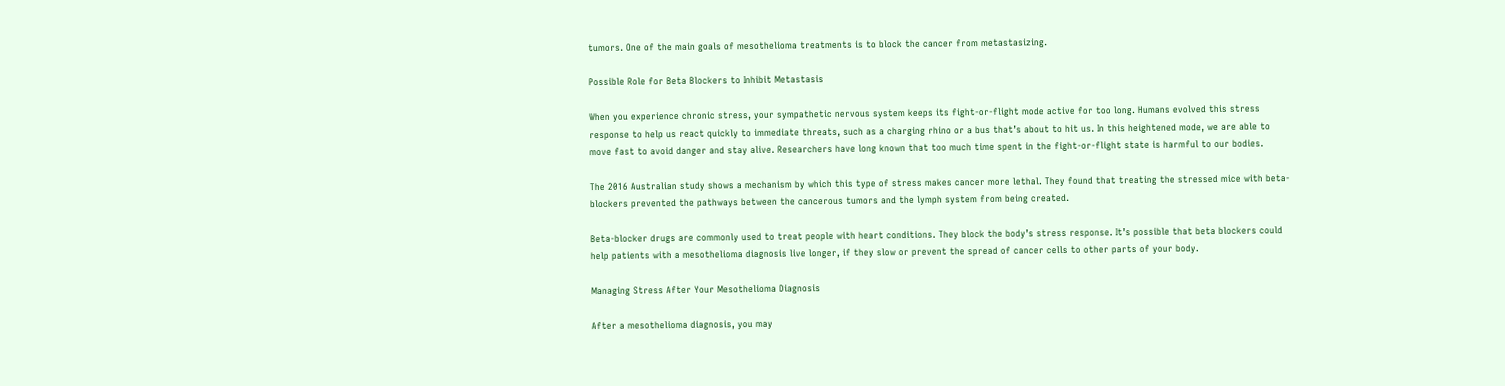tumors. One of the main goals of mesothelioma treatments is to block the cancer from metastasizing.

Possible Role for Beta Blockers to Inhibit Metastasis

When you experience chronic stress, your sympathetic nervous system keeps its fight-or-flight mode active for too long. Humans evolved this stress response to help us react quickly to immediate threats, such as a charging rhino or a bus that’s about to hit us. In this heightened mode, we are able to move fast to avoid danger and stay alive. Researchers have long known that too much time spent in the fight-or-flight state is harmful to our bodies.

The 2016 Australian study shows a mechanism by which this type of stress makes cancer more lethal. They found that treating the stressed mice with beta-blockers prevented the pathways between the cancerous tumors and the lymph system from being created.

Beta-blocker drugs are commonly used to treat people with heart conditions. They block the body’s stress response. It’s possible that beta blockers could help patients with a mesothelioma diagnosis live longer, if they slow or prevent the spread of cancer cells to other parts of your body.

Managing Stress After Your Mesothelioma Diagnosis

After a mesothelioma diagnosis, you may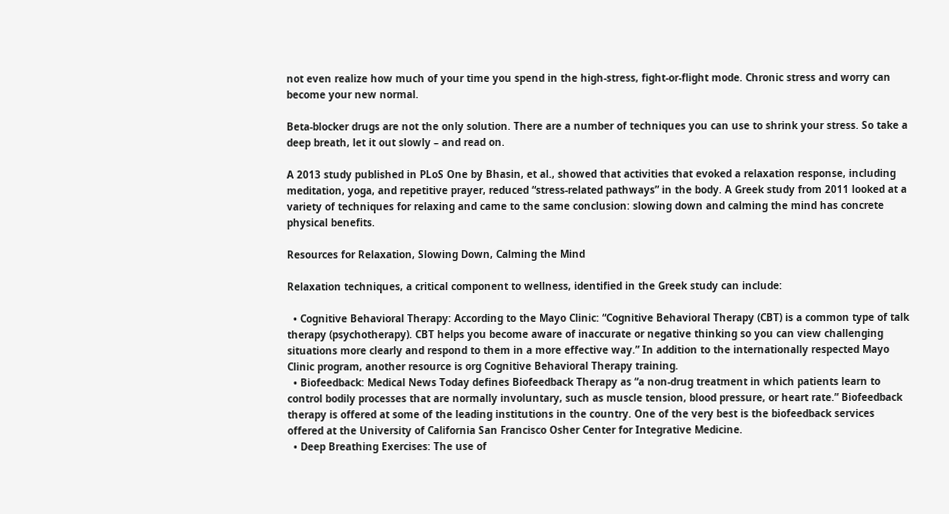not even realize how much of your time you spend in the high-stress, fight-or-flight mode. Chronic stress and worry can become your new normal.

Beta-blocker drugs are not the only solution. There are a number of techniques you can use to shrink your stress. So take a deep breath, let it out slowly – and read on.

A 2013 study published in PLoS One by Bhasin, et al., showed that activities that evoked a relaxation response, including meditation, yoga, and repetitive prayer, reduced “stress-related pathways” in the body. A Greek study from 2011 looked at a variety of techniques for relaxing and came to the same conclusion: slowing down and calming the mind has concrete physical benefits.

Resources for Relaxation, Slowing Down, Calming the Mind

Relaxation techniques, a critical component to wellness, identified in the Greek study can include:

  • Cognitive Behavioral Therapy: According to the Mayo Clinic: “Cognitive Behavioral Therapy (CBT) is a common type of talk therapy (psychotherapy). CBT helps you become aware of inaccurate or negative thinking so you can view challenging situations more clearly and respond to them in a more effective way.” In addition to the internationally respected Mayo Clinic program, another resource is org Cognitive Behavioral Therapy training.
  • Biofeedback: Medical News Today defines Biofeedback Therapy as “a non-drug treatment in which patients learn to control bodily processes that are normally involuntary, such as muscle tension, blood pressure, or heart rate.” Biofeedback therapy is offered at some of the leading institutions in the country. One of the very best is the biofeedback services offered at the University of California San Francisco Osher Center for Integrative Medicine.
  • Deep Breathing Exercises: The use of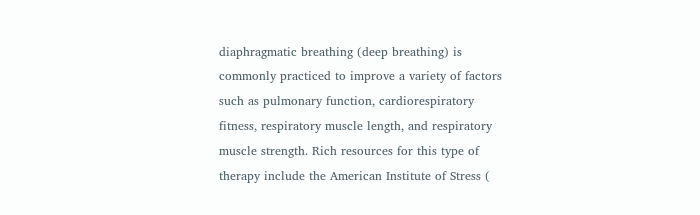diaphragmatic breathing (deep breathing) is commonly practiced to improve a variety of factors such as pulmonary function, cardiorespiratory fitness, respiratory muscle length, and respiratory muscle strength. Rich resources for this type of therapy include the American Institute of Stress (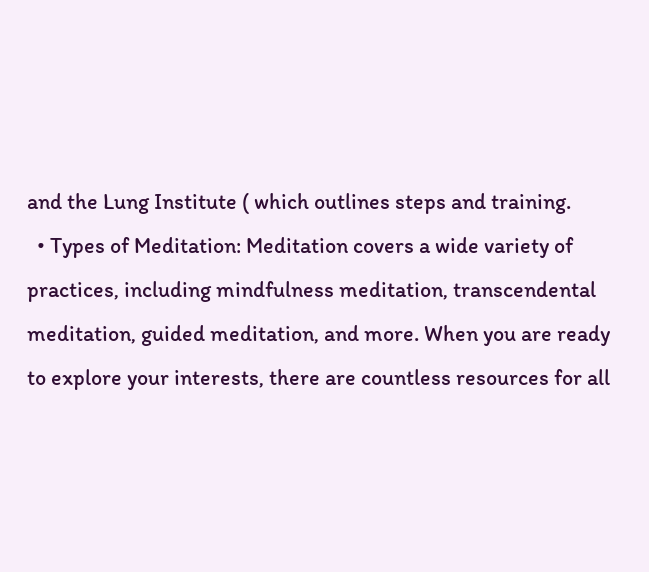and the Lung Institute ( which outlines steps and training.
  • Types of Meditation: Meditation covers a wide variety of practices, including mindfulness meditation, transcendental meditation, guided meditation, and more. When you are ready to explore your interests, there are countless resources for all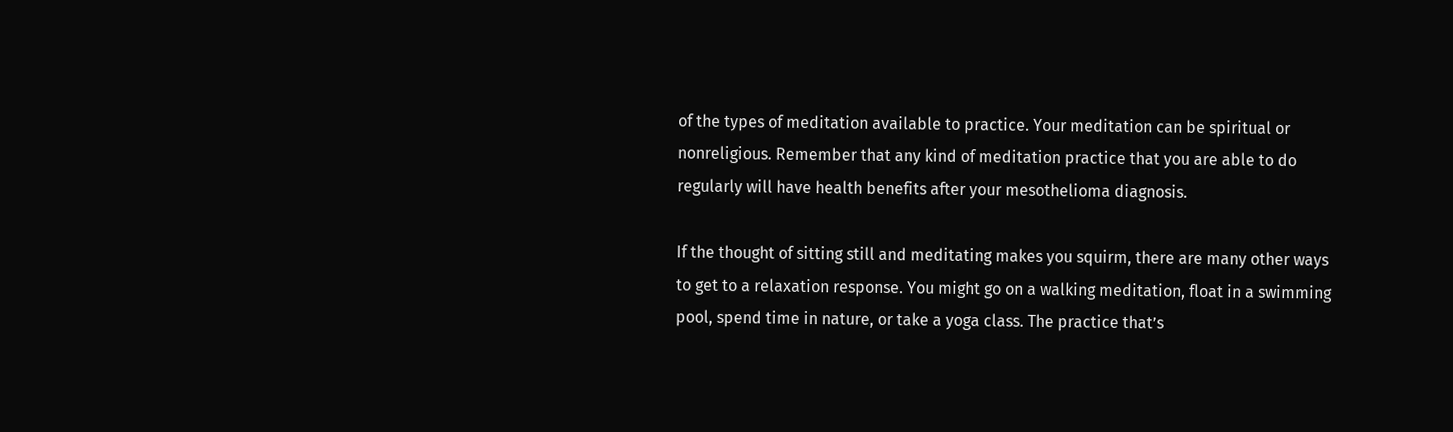of the types of meditation available to practice. Your meditation can be spiritual or nonreligious. Remember that any kind of meditation practice that you are able to do regularly will have health benefits after your mesothelioma diagnosis.

If the thought of sitting still and meditating makes you squirm, there are many other ways to get to a relaxation response. You might go on a walking meditation, float in a swimming pool, spend time in nature, or take a yoga class. The practice that’s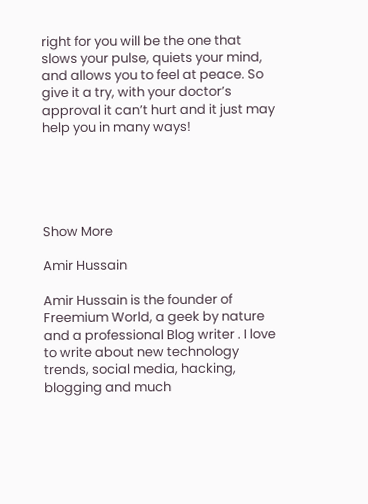right for you will be the one that slows your pulse, quiets your mind, and allows you to feel at peace. So give it a try, with your doctor’s approval it can’t hurt and it just may help you in many ways!





Show More

Amir Hussain

Amir Hussain is the founder of Freemium World, a geek by nature and a professional Blog writer . I love to write about new technology trends, social media, hacking, blogging and much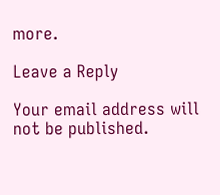more.

Leave a Reply

Your email address will not be published.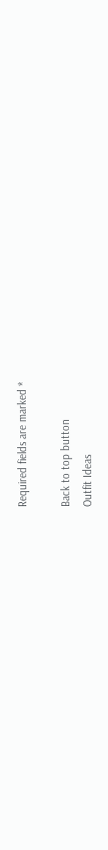Required fields are marked *

Back to top button
Outfit Ideas